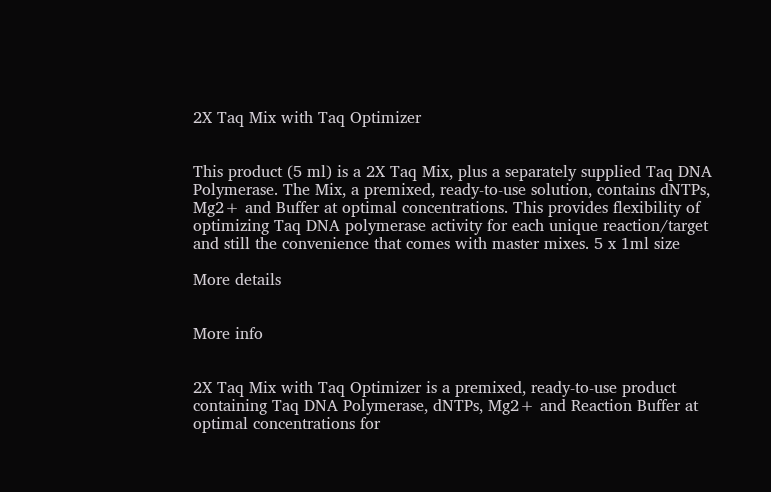2X Taq Mix with Taq Optimizer


This product (5 ml) is a 2X Taq Mix, plus a separately supplied Taq DNA Polymerase. The Mix, a premixed, ready-to-use solution, contains dNTPs, Mg2+ and Buffer at optimal concentrations. This provides flexibility of optimizing Taq DNA polymerase activity for each unique reaction/target and still the convenience that comes with master mixes. 5 x 1ml size

More details


More info


2X Taq Mix with Taq Optimizer is a premixed, ready-to-use product containing Taq DNA Polymerase, dNTPs, Mg2+ and Reaction Buffer at optimal concentrations for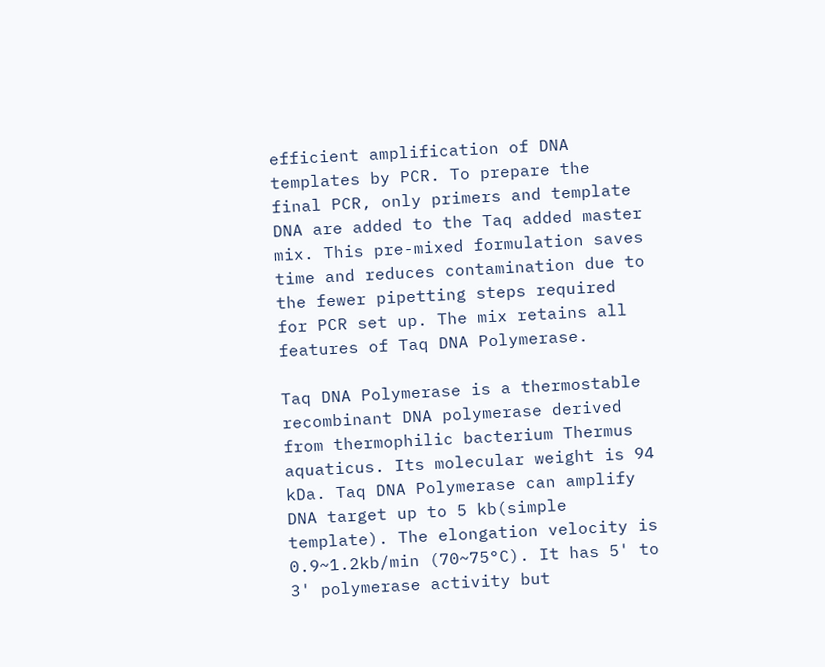efficient amplification of DNA templates by PCR. To prepare the final PCR, only primers and template DNA are added to the Taq added master mix. This pre-mixed formulation saves time and reduces contamination due to the fewer pipetting steps required for PCR set up. The mix retains all features of Taq DNA Polymerase.

Taq DNA Polymerase is a thermostable recombinant DNA polymerase derived from thermophilic bacterium Thermus aquaticus. Its molecular weight is 94 kDa. Taq DNA Polymerase can amplify DNA target up to 5 kb(simple template). The elongation velocity is 0.9~1.2kb/min (70~75°C). It has 5' to 3' polymerase activity but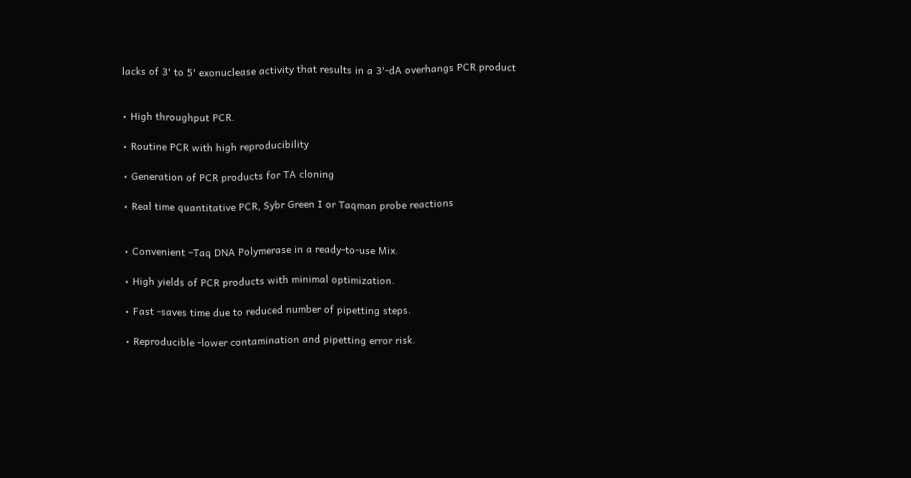lacks of 3' to 5' exonuclease activity that results in a 3'-dA overhangs PCR product


• High throughput PCR.

• Routine PCR with high reproducibility

• Generation of PCR products for TA cloning

• Real time quantitative PCR, Sybr Green I or Taqman probe reactions


• Convenient –Taq DNA Polymerase in a ready-to-use Mix.

• High yields of PCR products with minimal optimization.

• Fast -saves time due to reduced number of pipetting steps.

• Reproducible -lower contamination and pipetting error risk.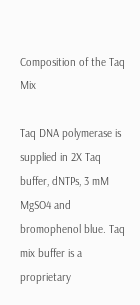Composition of the Taq Mix

Taq DNA polymerase is supplied in 2X Taq buffer, dNTPs, 3 mM MgSO4 and bromophenol blue. Taq mix buffer is a proprietary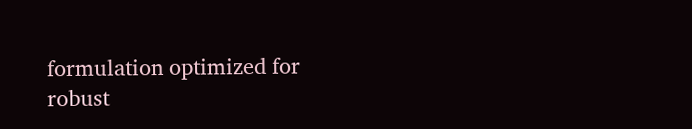formulation optimized for robust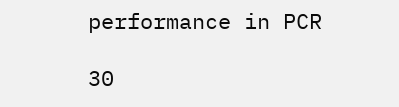performance in PCR

30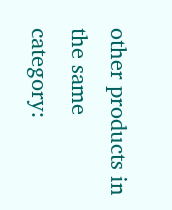other products in the same category: